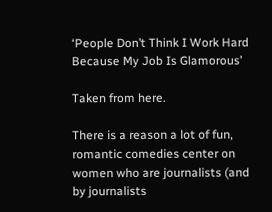‘People Don’t Think I Work Hard Because My Job Is Glamorous’

Taken from here.

There is a reason a lot of fun, romantic comedies center on women who are journalists (and by journalists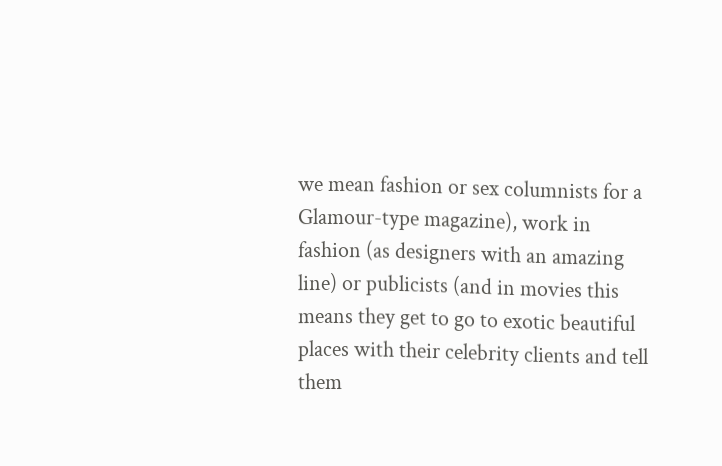we mean fashion or sex columnists for a Glamour-type magazine), work in fashion (as designers with an amazing line) or publicists (and in movies this means they get to go to exotic beautiful places with their celebrity clients and tell them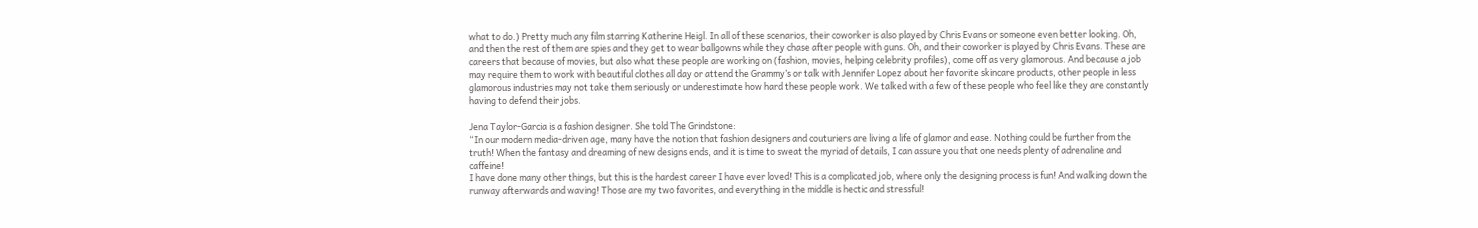what to do.) Pretty much any film starring Katherine Heigl. In all of these scenarios, their coworker is also played by Chris Evans or someone even better looking. Oh, and then the rest of them are spies and they get to wear ballgowns while they chase after people with guns. Oh, and their coworker is played by Chris Evans. These are careers that because of movies, but also what these people are working on (fashion, movies, helping celebrity profiles), come off as very glamorous. And because a job may require them to work with beautiful clothes all day or attend the Grammy’s or talk with Jennifer Lopez about her favorite skincare products, other people in less glamorous industries may not take them seriously or underestimate how hard these people work. We talked with a few of these people who feel like they are constantly having to defend their jobs.

Jena Taylor-Garcia is a fashion designer. She told The Grindstone:
“In our modern media-driven age, many have the notion that fashion designers and couturiers are living a life of glamor and ease. Nothing could be further from the truth! When the fantasy and dreaming of new designs ends, and it is time to sweat the myriad of details, I can assure you that one needs plenty of adrenaline and caffeine!
I have done many other things, but this is the hardest career I have ever loved! This is a complicated job, where only the designing process is fun! And walking down the runway afterwards and waving! Those are my two favorites, and everything in the middle is hectic and stressful!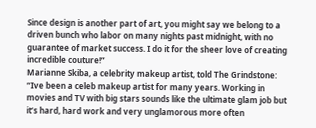Since design is another part of art, you might say we belong to a driven bunch who labor on many nights past midnight, with no guarantee of market success. I do it for the sheer love of creating incredible couture!”
Marianne Skiba, a celebrity makeup artist, told The Grindstone:
“Ive been a celeb makeup artist for many years. Working in movies and TV with big stars sounds like the ultimate glam job but it’s hard, hard work and very unglamorous more often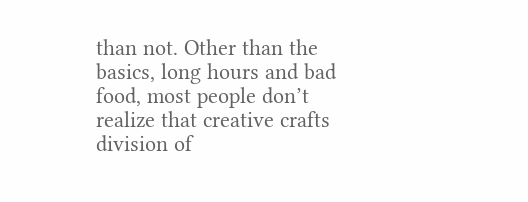than not. Other than the basics, long hours and bad food, most people don’t realize that creative crafts division of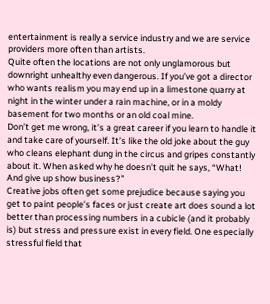entertainment is really a service industry and we are service providers more often than artists.
Quite often the locations are not only unglamorous but downright unhealthy even dangerous. If you’ve got a director who wants realism you may end up in a limestone quarry at night in the winter under a rain machine, or in a moldy basement for two months or an old coal mine.
Don’t get me wrong, it’s a great career if you learn to handle it and take care of yourself. It’s like the old joke about the guy who cleans elephant dung in the circus and gripes constantly about it. When asked why he doesn’t quit he says, “What! And give up show business?”
Creative jobs often get some prejudice because saying you get to paint people’s faces or just create art does sound a lot better than processing numbers in a cubicle (and it probably is) but stress and pressure exist in every field. One especially stressful field that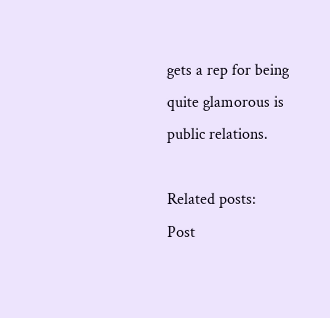gets a rep for being quite glamorous is public relations.

Related posts:
Post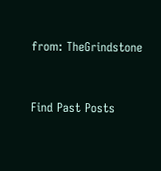from: TheGrindstone


Find Past Posts